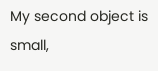My second object is small,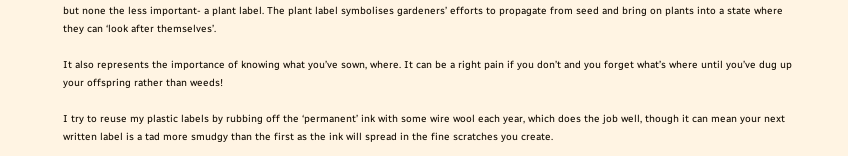but none the less important- a plant label. The plant label symbolises gardeners’ efforts to propagate from seed and bring on plants into a state where they can ‘look after themselves’.

It also represents the importance of knowing what you’ve sown, where. It can be a right pain if you don’t and you forget what’s where until you’ve dug up your offspring rather than weeds!

I try to reuse my plastic labels by rubbing off the ‘permanent’ ink with some wire wool each year, which does the job well, though it can mean your next written label is a tad more smudgy than the first as the ink will spread in the fine scratches you create.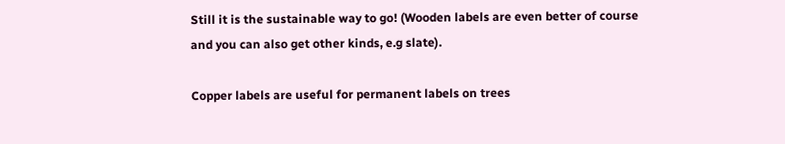Still it is the sustainable way to go! (Wooden labels are even better of course and you can also get other kinds, e.g slate).

Copper labels are useful for permanent labels on trees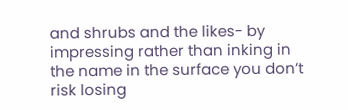and shrubs and the likes- by impressing rather than inking in the name in the surface you don’t risk losing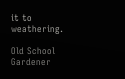it to weathering.

Old School Gardener